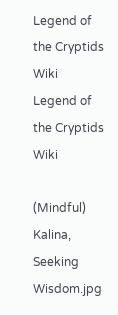Legend of the Cryptids Wiki
Legend of the Cryptids Wiki

(Mindful) Kalina, Seeking Wisdom.jpg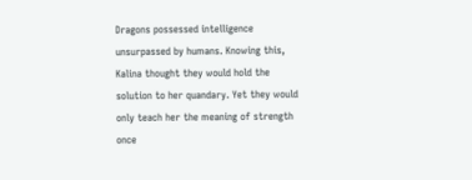Dragons possessed intelligence unsurpassed by humans. Knowing this, Kalina thought they would hold the solution to her quandary. Yet they would only teach her the meaning of strength once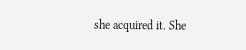she acquired it. She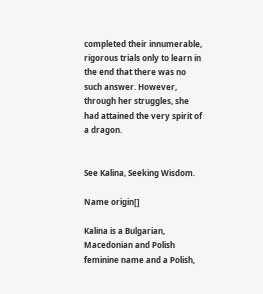completed their innumerable, rigorous trials only to learn in the end that there was no such answer. However, through her struggles, she had attained the very spirit of a dragon.


See Kalina, Seeking Wisdom.

Name origin[]

Kalina is a Bulgarian, Macedonian and Polish feminine name and a Polish,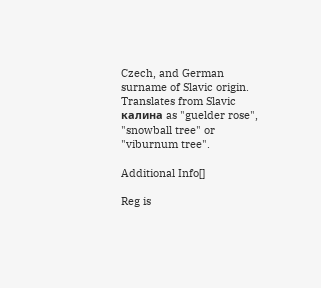Czech, and German surname of Slavic origin. Translates from Slavic калина as "guelder rose", "snowball tree" or "viburnum tree".

Additional Info[]

Reg is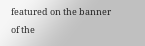featured on the banner of the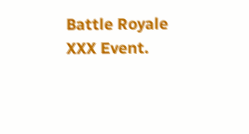Battle Royale XXX Event.